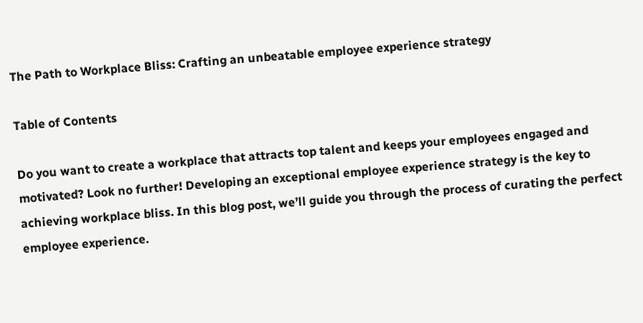The Path to Workplace Bliss: Crafting an unbeatable employee experience strategy

Table of Contents

Do you want to create a workplace that attracts top talent and keeps your employees engaged and motivated? Look no further! Developing an exceptional employee experience strategy is the key to achieving workplace bliss. In this blog post, we’ll guide you through the process of curating the perfect employee experience.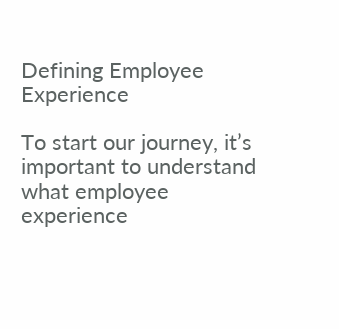Defining Employee Experience

To start our journey, it’s important to understand what employee experience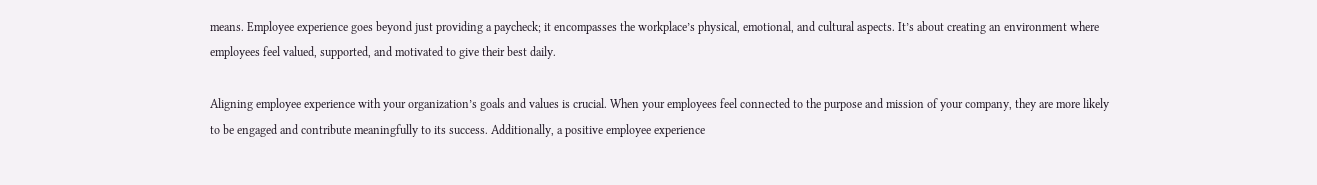means. Employee experience goes beyond just providing a paycheck; it encompasses the workplace’s physical, emotional, and cultural aspects. It’s about creating an environment where employees feel valued, supported, and motivated to give their best daily.

Aligning employee experience with your organization’s goals and values is crucial. When your employees feel connected to the purpose and mission of your company, they are more likely to be engaged and contribute meaningfully to its success. Additionally, a positive employee experience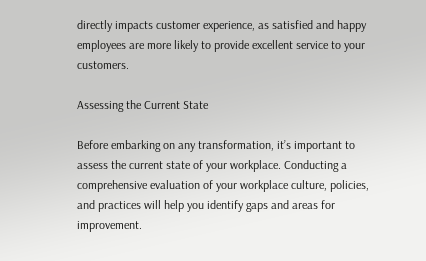directly impacts customer experience, as satisfied and happy employees are more likely to provide excellent service to your customers.

Assessing the Current State

Before embarking on any transformation, it’s important to assess the current state of your workplace. Conducting a comprehensive evaluation of your workplace culture, policies, and practices will help you identify gaps and areas for improvement.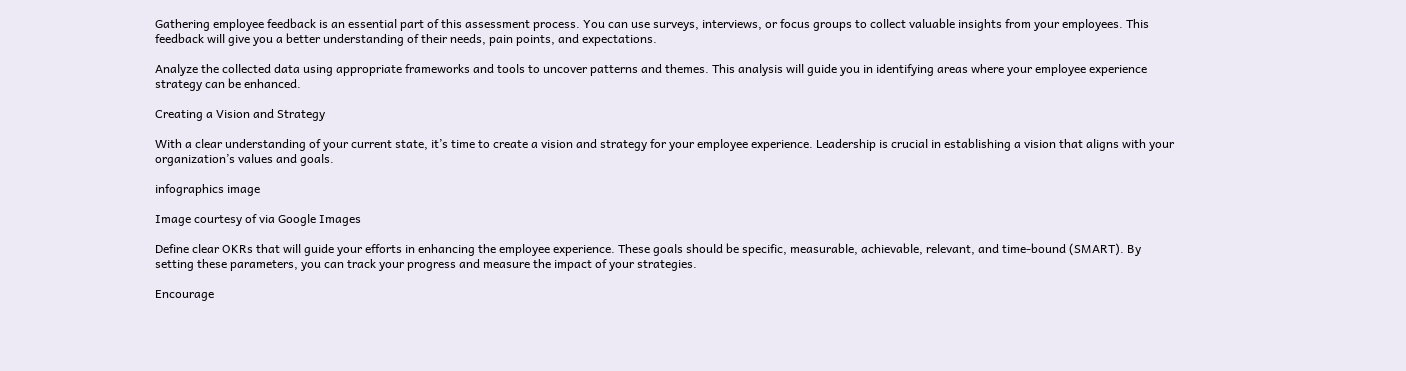Gathering employee feedback is an essential part of this assessment process. You can use surveys, interviews, or focus groups to collect valuable insights from your employees. This feedback will give you a better understanding of their needs, pain points, and expectations.

Analyze the collected data using appropriate frameworks and tools to uncover patterns and themes. This analysis will guide you in identifying areas where your employee experience strategy can be enhanced.

Creating a Vision and Strategy

With a clear understanding of your current state, it’s time to create a vision and strategy for your employee experience. Leadership is crucial in establishing a vision that aligns with your organization’s values and goals.

infographics image

Image courtesy of via Google Images

Define clear OKRs that will guide your efforts in enhancing the employee experience. These goals should be specific, measurable, achievable, relevant, and time-bound (SMART). By setting these parameters, you can track your progress and measure the impact of your strategies.

Encourage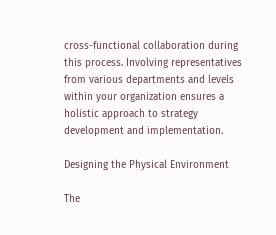cross-functional collaboration during this process. Involving representatives from various departments and levels within your organization ensures a holistic approach to strategy development and implementation.

Designing the Physical Environment

The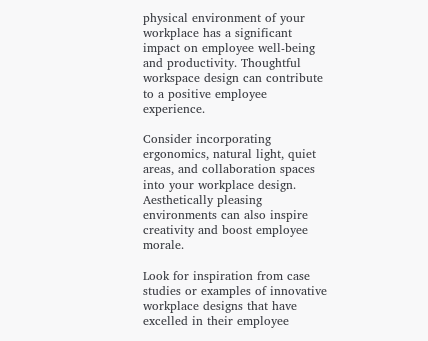physical environment of your workplace has a significant impact on employee well-being and productivity. Thoughtful workspace design can contribute to a positive employee experience.

Consider incorporating ergonomics, natural light, quiet areas, and collaboration spaces into your workplace design. Aesthetically pleasing environments can also inspire creativity and boost employee morale.

Look for inspiration from case studies or examples of innovative workplace designs that have excelled in their employee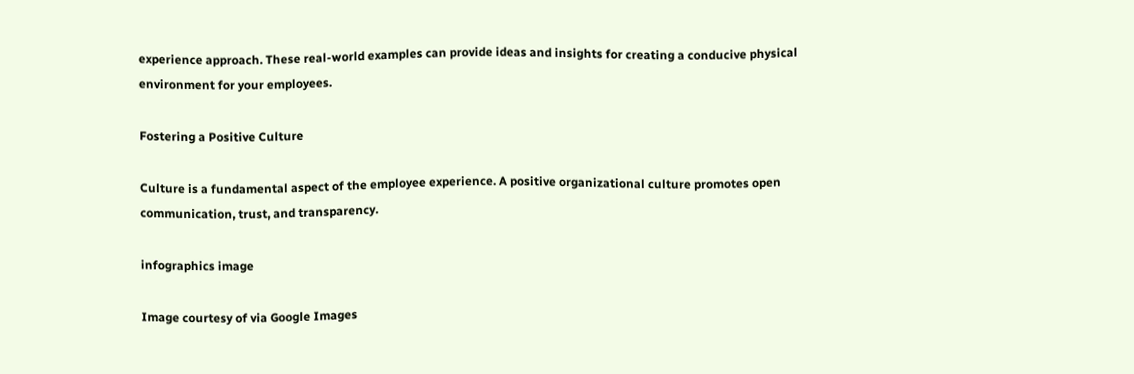experience approach. These real-world examples can provide ideas and insights for creating a conducive physical environment for your employees.

Fostering a Positive Culture

Culture is a fundamental aspect of the employee experience. A positive organizational culture promotes open communication, trust, and transparency.

infographics image

Image courtesy of via Google Images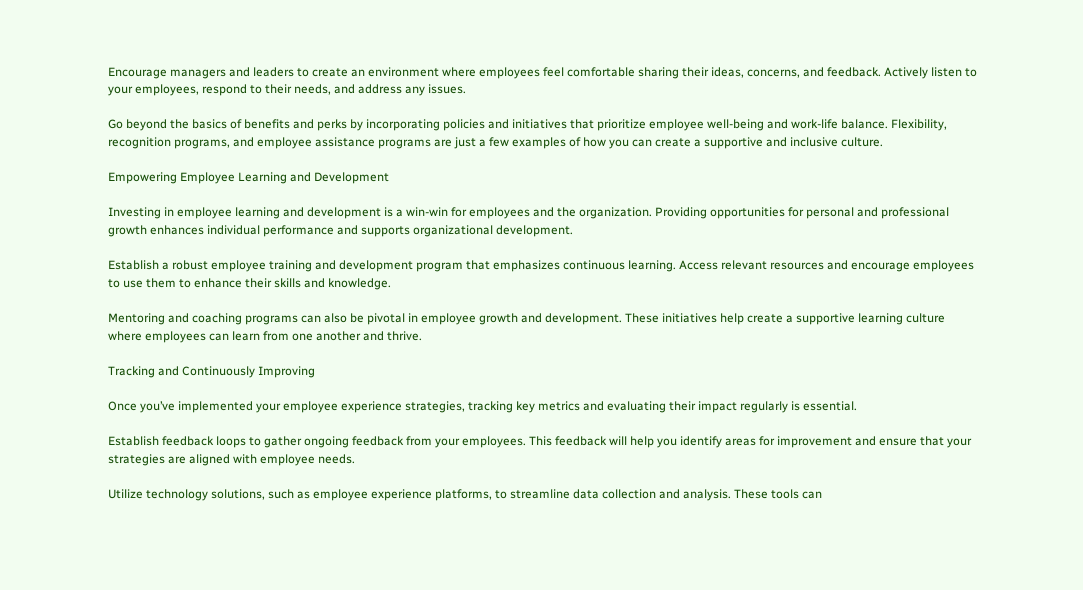Encourage managers and leaders to create an environment where employees feel comfortable sharing their ideas, concerns, and feedback. Actively listen to your employees, respond to their needs, and address any issues.

Go beyond the basics of benefits and perks by incorporating policies and initiatives that prioritize employee well-being and work-life balance. Flexibility, recognition programs, and employee assistance programs are just a few examples of how you can create a supportive and inclusive culture.

Empowering Employee Learning and Development

Investing in employee learning and development is a win-win for employees and the organization. Providing opportunities for personal and professional growth enhances individual performance and supports organizational development.

Establish a robust employee training and development program that emphasizes continuous learning. Access relevant resources and encourage employees to use them to enhance their skills and knowledge.

Mentoring and coaching programs can also be pivotal in employee growth and development. These initiatives help create a supportive learning culture where employees can learn from one another and thrive.

Tracking and Continuously Improving

Once you’ve implemented your employee experience strategies, tracking key metrics and evaluating their impact regularly is essential.

Establish feedback loops to gather ongoing feedback from your employees. This feedback will help you identify areas for improvement and ensure that your strategies are aligned with employee needs.

Utilize technology solutions, such as employee experience platforms, to streamline data collection and analysis. These tools can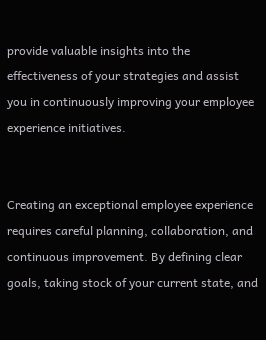provide valuable insights into the effectiveness of your strategies and assist you in continuously improving your employee experience initiatives.


Creating an exceptional employee experience requires careful planning, collaboration, and continuous improvement. By defining clear goals, taking stock of your current state, and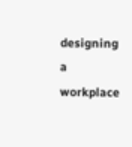designing a workplace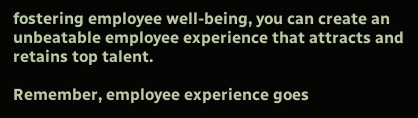fostering employee well-being, you can create an unbeatable employee experience that attracts and retains top talent.

Remember, employee experience goes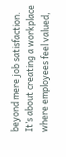beyond mere job satisfaction. It’s about creating a workplace where employees feel valued,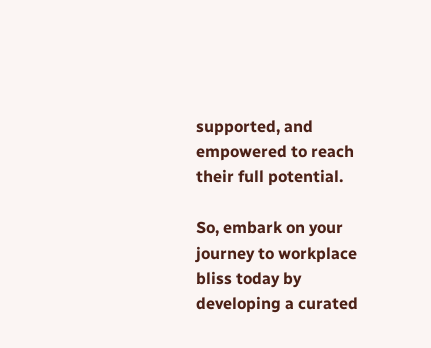supported, and empowered to reach their full potential.

So, embark on your journey to workplace bliss today by developing a curated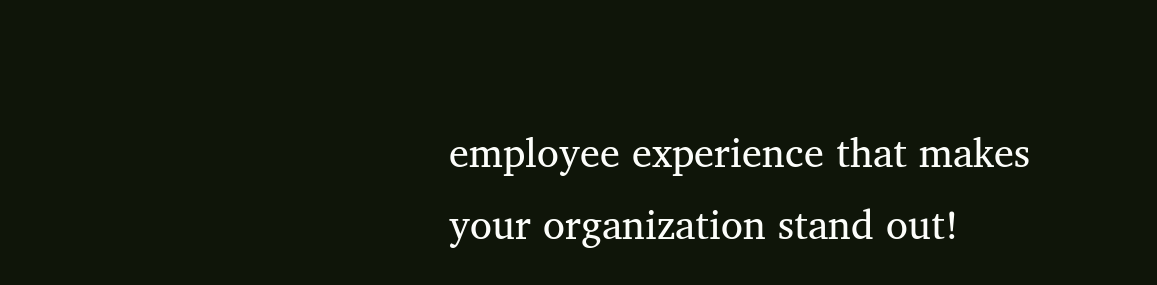employee experience that makes your organization stand out!